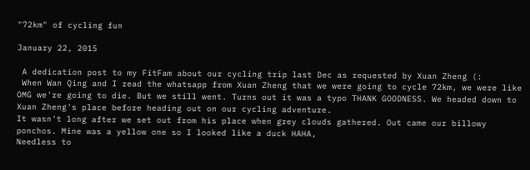"72km" of cycling fun

January 22, 2015

 A dedication post to my FitFam about our cycling trip last Dec as requested by Xuan Zheng (:
 When Wan Qing and I read the whatsapp from Xuan Zheng that we were going to cycle 72km, we were like OMG we're going to die. But we still went. Turns out it was a typo THANK GOODNESS. We headed down to Xuan Zheng's place before heading out on our cycling adventure.
It wasn't long after we set out from his place when grey clouds gathered. Out came our billowy ponchos. Mine was a yellow one so I looked like a duck HAHA,
Needless to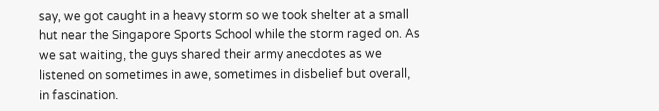say, we got caught in a heavy storm so we took shelter at a small hut near the Singapore Sports School while the storm raged on. As we sat waiting, the guys shared their army anecdotes as we listened on sometimes in awe, sometimes in disbelief but overall, in fascination.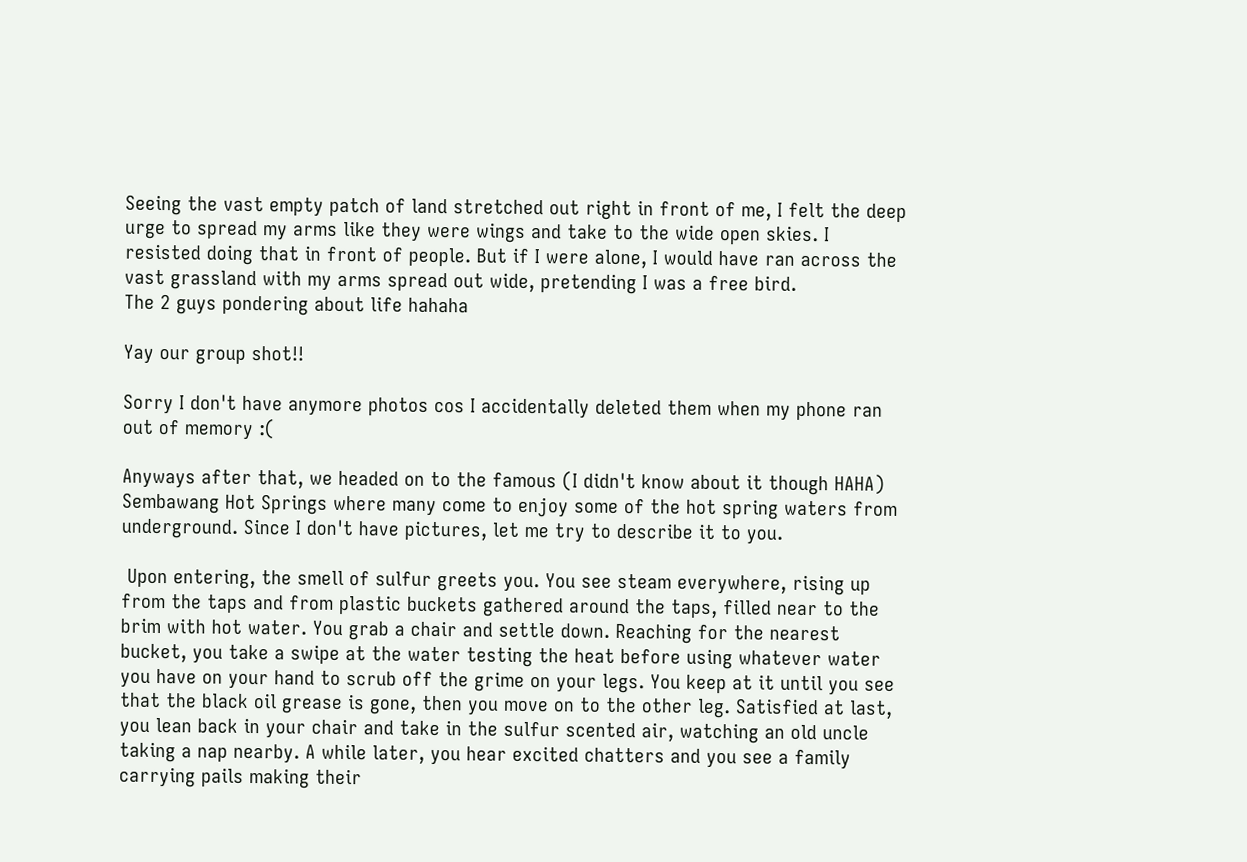Seeing the vast empty patch of land stretched out right in front of me, I felt the deep urge to spread my arms like they were wings and take to the wide open skies. I resisted doing that in front of people. But if I were alone, I would have ran across the vast grassland with my arms spread out wide, pretending I was a free bird.
The 2 guys pondering about life hahaha

Yay our group shot!!

Sorry I don't have anymore photos cos I accidentally deleted them when my phone ran out of memory :(

Anyways after that, we headed on to the famous (I didn't know about it though HAHA) Sembawang Hot Springs where many come to enjoy some of the hot spring waters from underground. Since I don't have pictures, let me try to describe it to you.

 Upon entering, the smell of sulfur greets you. You see steam everywhere, rising up from the taps and from plastic buckets gathered around the taps, filled near to the brim with hot water. You grab a chair and settle down. Reaching for the nearest bucket, you take a swipe at the water testing the heat before using whatever water you have on your hand to scrub off the grime on your legs. You keep at it until you see that the black oil grease is gone, then you move on to the other leg. Satisfied at last, you lean back in your chair and take in the sulfur scented air, watching an old uncle taking a nap nearby. A while later, you hear excited chatters and you see a family carrying pails making their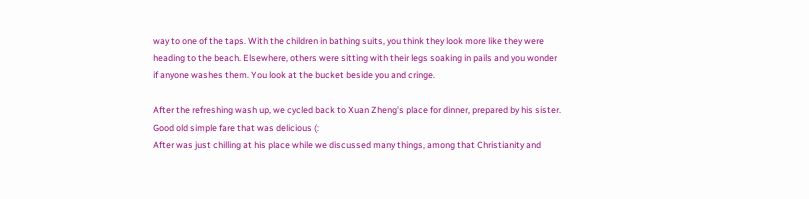way to one of the taps. With the children in bathing suits, you think they look more like they were heading to the beach. Elsewhere, others were sitting with their legs soaking in pails and you wonder if anyone washes them. You look at the bucket beside you and cringe.

After the refreshing wash up, we cycled back to Xuan Zheng's place for dinner, prepared by his sister. Good old simple fare that was delicious (:
After was just chilling at his place while we discussed many things, among that Christianity and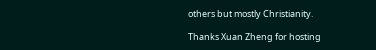others but mostly Christianity.

Thanks Xuan Zheng for hosting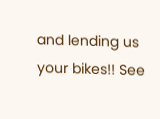and lending us your bikes!! See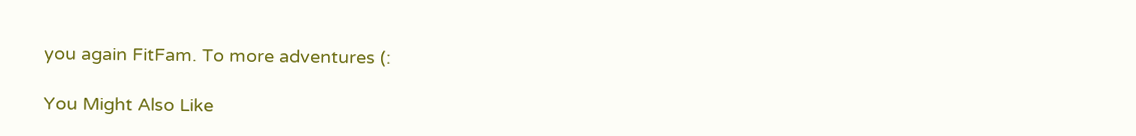you again FitFam. To more adventures (:

You Might Also Like